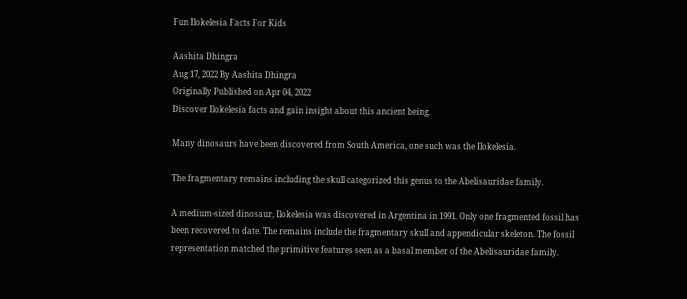Fun Ilokelesia Facts For Kids

Aashita Dhingra
Aug 17, 2022 By Aashita Dhingra
Originally Published on Apr 04, 2022
Discover Ilokelesia facts and gain insight about this ancient being.

Many dinosaurs have been discovered from South America, one such was the Ilokelesia.

The fragmentary remains including the skull categorized this genus to the Abelisauridae family.

A medium-sized dinosaur, Ilokelesia was discovered in Argentina in 1991. Only one fragmented fossil has been recovered to date. The remains include the fragmentary skull and appendicular skeleton. The fossil representation matched the primitive features seen as a basal member of the Abelisauridae family.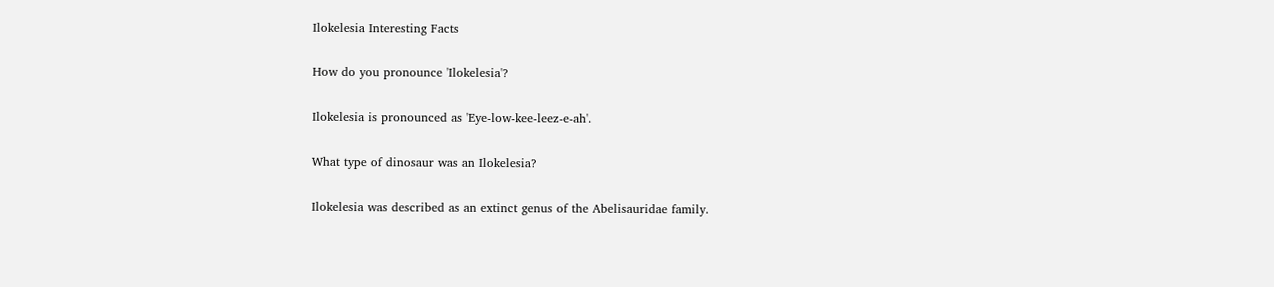Ilokelesia Interesting Facts

How do you pronounce 'Ilokelesia'?

Ilokelesia is pronounced as 'Eye-low-kee-leez-e-ah'.

What type of dinosaur was an Ilokelesia?

Ilokelesia was described as an extinct genus of the Abelisauridae family.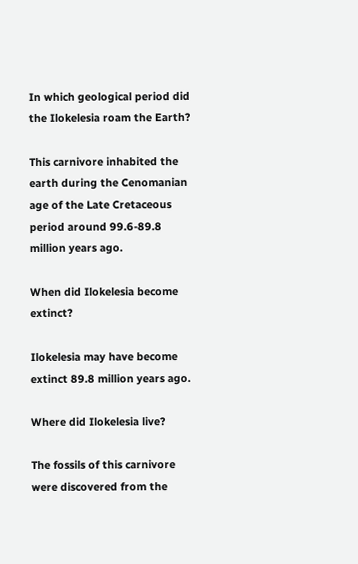In which geological period did the Ilokelesia roam the Earth?

This carnivore inhabited the earth during the Cenomanian age of the Late Cretaceous period around 99.6-89.8 million years ago.

When did Ilokelesia become extinct?

Ilokelesia may have become extinct 89.8 million years ago.

Where did Ilokelesia live?

The fossils of this carnivore were discovered from the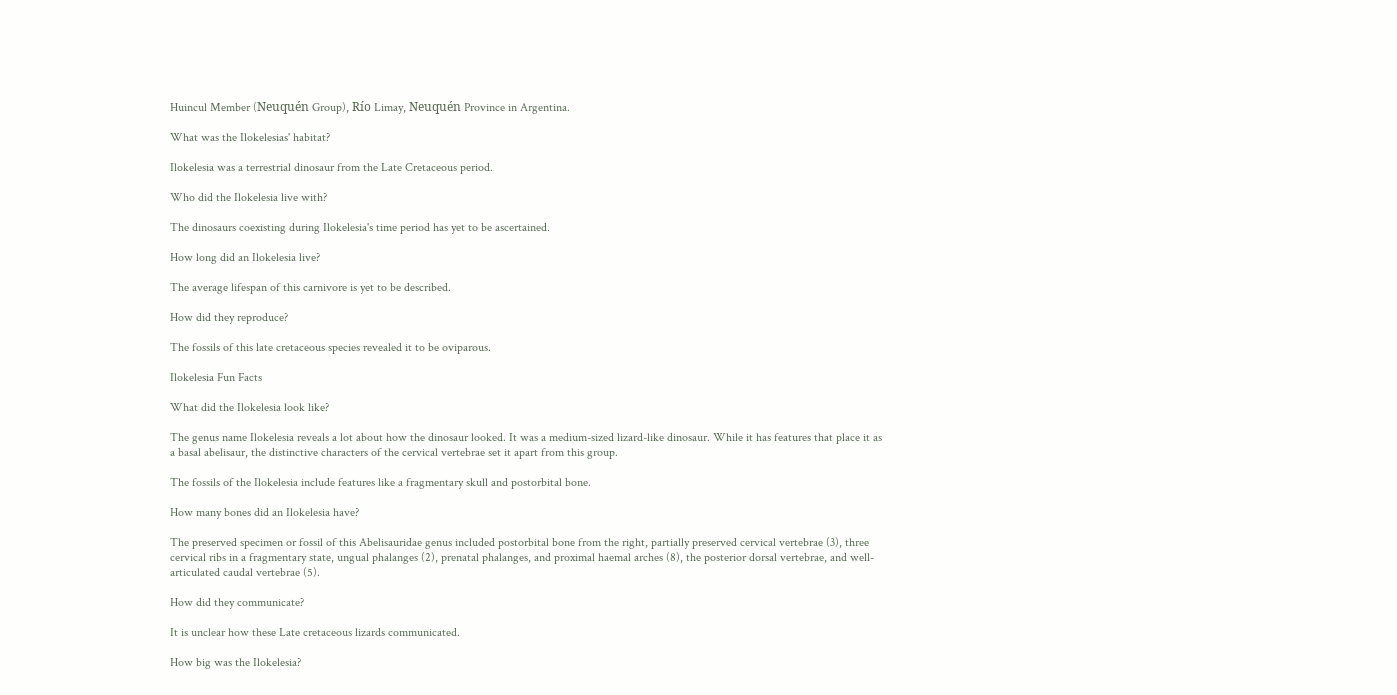Huincul Member (Neuquén Group), Río Limay, Neuquén Province in Argentina.

What was the Ilokelesias' habitat?

Ilokelesia was a terrestrial dinosaur from the Late Cretaceous period.

Who did the Ilokelesia live with?

The dinosaurs coexisting during Ilokelesia's time period has yet to be ascertained.

How long did an Ilokelesia live?

The average lifespan of this carnivore is yet to be described.

How did they reproduce?

The fossils of this late cretaceous species revealed it to be oviparous.

Ilokelesia Fun Facts

What did the Ilokelesia look like?

The genus name Ilokelesia reveals a lot about how the dinosaur looked. It was a medium-sized lizard-like dinosaur. While it has features that place it as a basal abelisaur, the distinctive characters of the cervical vertebrae set it apart from this group.

The fossils of the Ilokelesia include features like a fragmentary skull and postorbital bone.

How many bones did an Ilokelesia have?

The preserved specimen or fossil of this Abelisauridae genus included postorbital bone from the right, partially preserved cervical vertebrae (3), three cervical ribs in a fragmentary state, ungual phalanges (2), prenatal phalanges, and proximal haemal arches (8), the posterior dorsal vertebrae, and well-articulated caudal vertebrae (5).

How did they communicate?

It is unclear how these Late cretaceous lizards communicated.

How big was the Ilokelesia?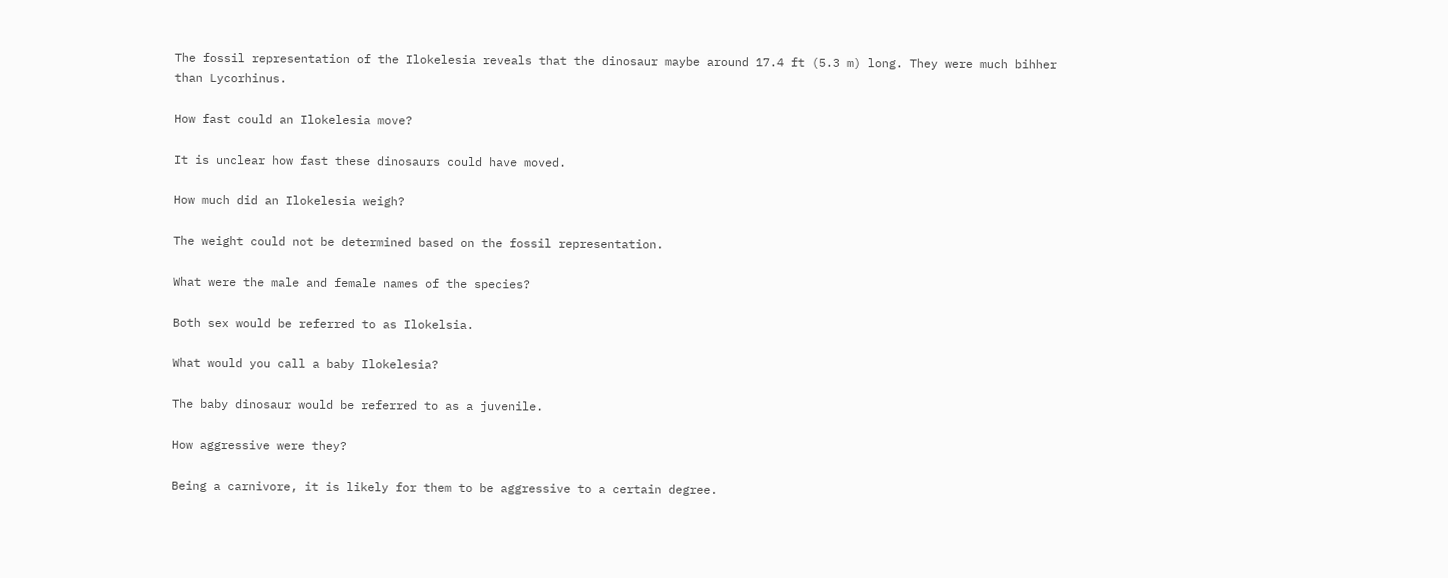The fossil representation of the Ilokelesia reveals that the dinosaur maybe around 17.4 ft (5.3 m) long. They were much bihher than Lycorhinus.

How fast could an Ilokelesia move?

It is unclear how fast these dinosaurs could have moved.

How much did an Ilokelesia weigh?

The weight could not be determined based on the fossil representation.

What were the male and female names of the species?

Both sex would be referred to as Ilokelsia.

What would you call a baby Ilokelesia?

The baby dinosaur would be referred to as a juvenile.

How aggressive were they?

Being a carnivore, it is likely for them to be aggressive to a certain degree.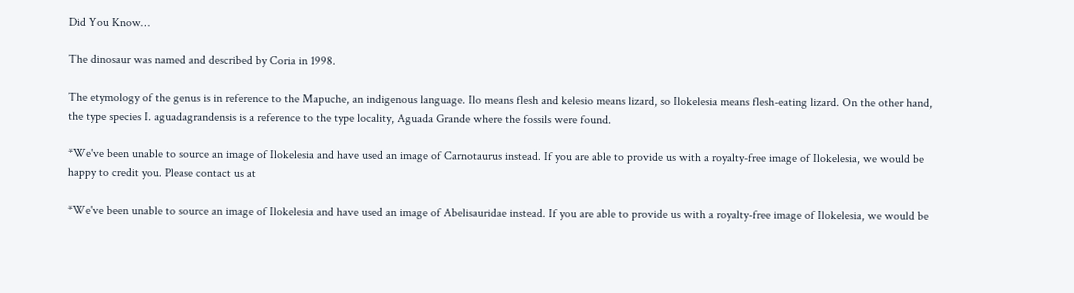Did You Know…

The dinosaur was named and described by Coria in 1998.

The etymology of the genus is in reference to the Mapuche, an indigenous language. Ilo means flesh and kelesio means lizard, so Ilokelesia means flesh-eating lizard. On the other hand, the type species I. aguadagrandensis is a reference to the type locality, Aguada Grande where the fossils were found.

*We've been unable to source an image of Ilokelesia and have used an image of Carnotaurus instead. If you are able to provide us with a royalty-free image of Ilokelesia, we would be happy to credit you. Please contact us at

*We've been unable to source an image of Ilokelesia and have used an image of Abelisauridae instead. If you are able to provide us with a royalty-free image of Ilokelesia, we would be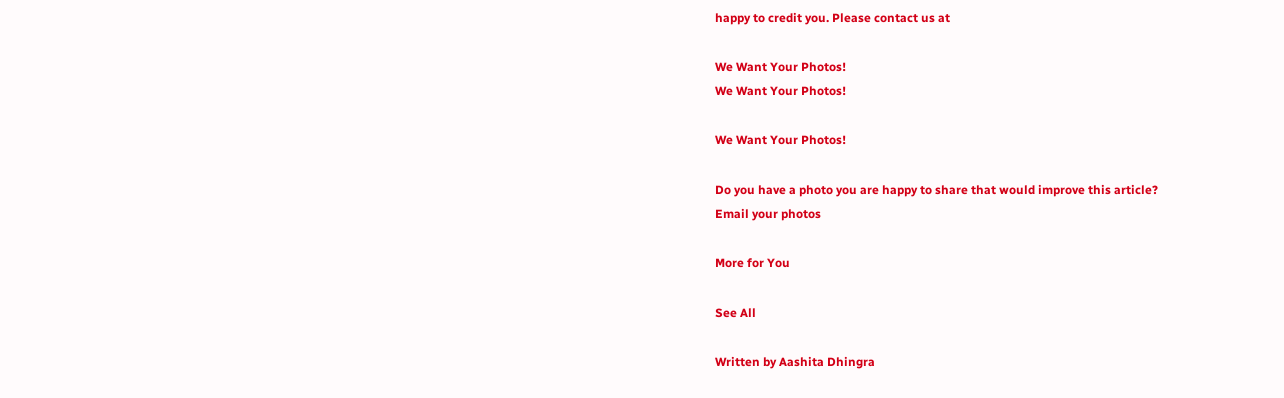happy to credit you. Please contact us at

We Want Your Photos!
We Want Your Photos!

We Want Your Photos!

Do you have a photo you are happy to share that would improve this article?
Email your photos

More for You

See All

Written by Aashita Dhingra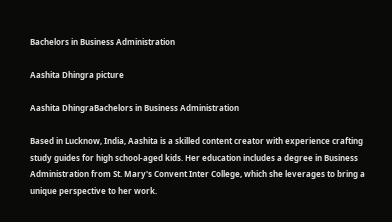Bachelors in Business Administration

Aashita Dhingra picture

Aashita DhingraBachelors in Business Administration

Based in Lucknow, India, Aashita is a skilled content creator with experience crafting study guides for high school-aged kids. Her education includes a degree in Business Administration from St. Mary's Convent Inter College, which she leverages to bring a unique perspective to her work.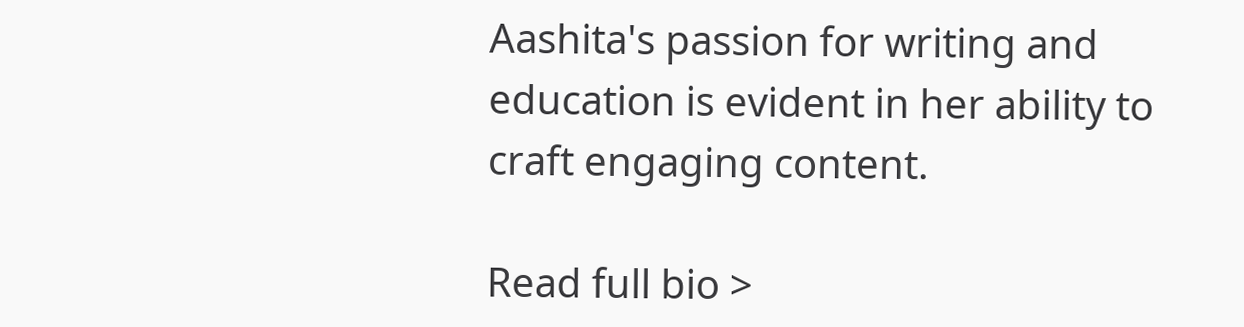Aashita's passion for writing and education is evident in her ability to craft engaging content.

Read full bio >